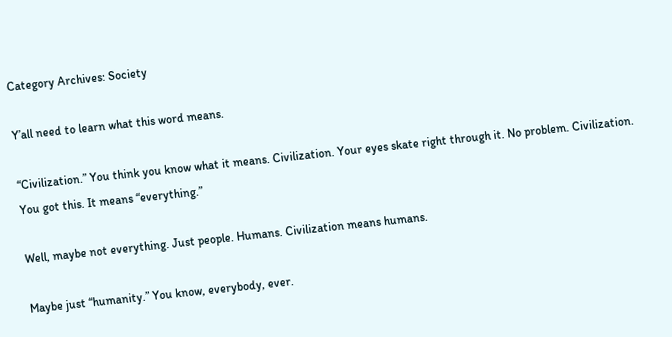Category Archives: Society

Y’all need to learn what this word means.

“Civilization.” You think you know what it means. Civilization. Your eyes skate right through it. No problem. Civilization. You got this. It means “everything.”

Well, maybe not everything. Just people. Humans. Civilization means humans.

Maybe just “humanity.” You know, everybody, ever.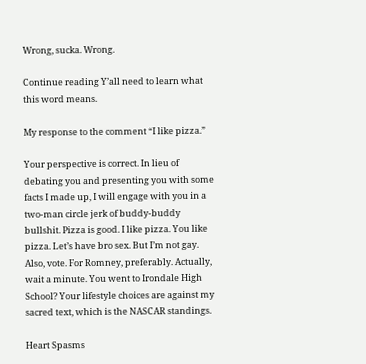Wrong, sucka. Wrong.

Continue reading Y’all need to learn what this word means.

My response to the comment “I like pizza.”

Your perspective is correct. In lieu of debating you and presenting you with some facts I made up, I will engage with you in a two-man circle jerk of buddy-buddy bullshit. Pizza is good. I like pizza. You like pizza. Let’s have bro sex. But I’m not gay. Also, vote. For Romney, preferably. Actually, wait a minute. You went to Irondale High School? Your lifestyle choices are against my sacred text, which is the NASCAR standings.

Heart Spasms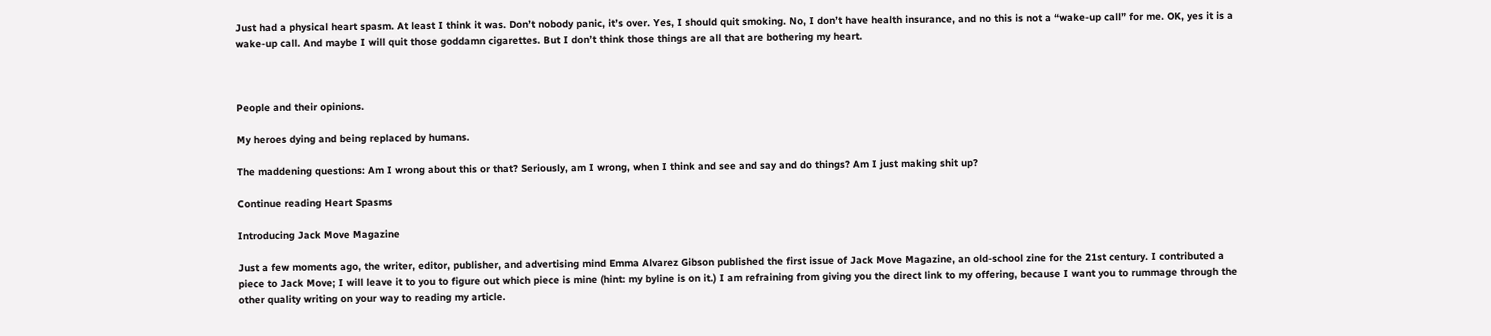Just had a physical heart spasm. At least I think it was. Don’t nobody panic, it’s over. Yes, I should quit smoking. No, I don’t have health insurance, and no this is not a “wake-up call” for me. OK, yes it is a wake-up call. And maybe I will quit those goddamn cigarettes. But I don’t think those things are all that are bothering my heart.



People and their opinions.

My heroes dying and being replaced by humans.

The maddening questions: Am I wrong about this or that? Seriously, am I wrong, when I think and see and say and do things? Am I just making shit up?

Continue reading Heart Spasms

Introducing Jack Move Magazine

Just a few moments ago, the writer, editor, publisher, and advertising mind Emma Alvarez Gibson published the first issue of Jack Move Magazine, an old-school zine for the 21st century. I contributed a piece to Jack Move; I will leave it to you to figure out which piece is mine (hint: my byline is on it.) I am refraining from giving you the direct link to my offering, because I want you to rummage through the other quality writing on your way to reading my article.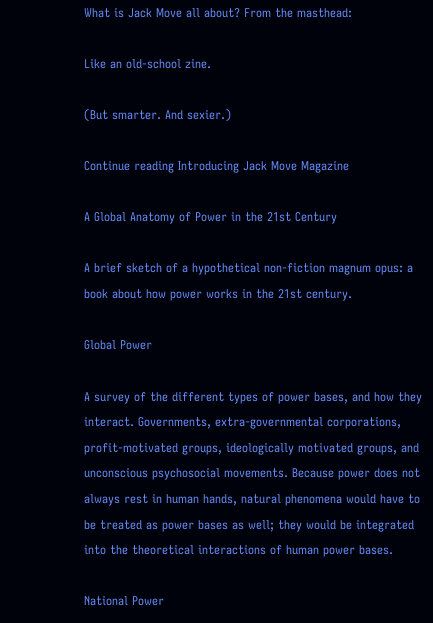What is Jack Move all about? From the masthead:

Like an old-school zine.

(But smarter. And sexier.)

Continue reading Introducing Jack Move Magazine

A Global Anatomy of Power in the 21st Century

A brief sketch of a hypothetical non-fiction magnum opus: a book about how power works in the 21st century.

Global Power

A survey of the different types of power bases, and how they interact. Governments, extra-governmental corporations, profit-motivated groups, ideologically motivated groups, and unconscious psychosocial movements. Because power does not always rest in human hands, natural phenomena would have to be treated as power bases as well; they would be integrated into the theoretical interactions of human power bases.

National Power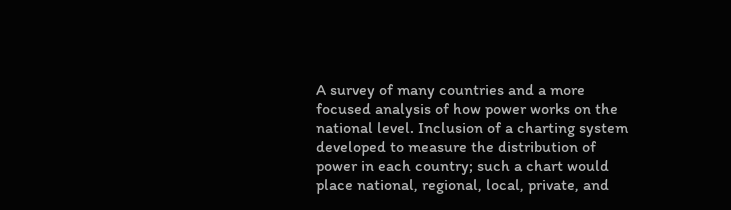A survey of many countries and a more focused analysis of how power works on the national level. Inclusion of a charting system developed to measure the distribution of power in each country; such a chart would place national, regional, local, private, and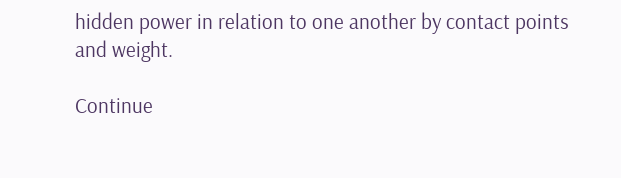hidden power in relation to one another by contact points and weight.

Continue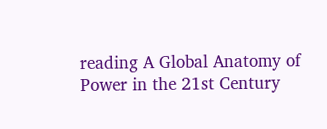reading A Global Anatomy of Power in the 21st Century